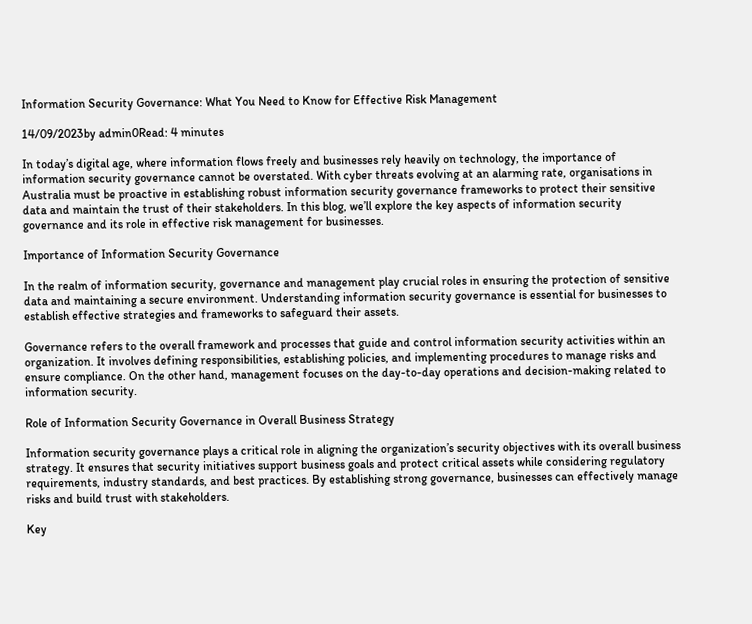Information Security Governance: What You Need to Know for Effective Risk Management

14/09/2023by admin0Read: 4 minutes

In today’s digital age, where information flows freely and businesses rely heavily on technology, the importance of information security governance cannot be overstated. With cyber threats evolving at an alarming rate, organisations in Australia must be proactive in establishing robust information security governance frameworks to protect their sensitive data and maintain the trust of their stakeholders. In this blog, we’ll explore the key aspects of information security governance and its role in effective risk management for businesses.

Importance of Information Security Governance

In the realm of information security, governance and management play crucial roles in ensuring the protection of sensitive data and maintaining a secure environment. Understanding information security governance is essential for businesses to establish effective strategies and frameworks to safeguard their assets.

Governance refers to the overall framework and processes that guide and control information security activities within an organization. It involves defining responsibilities, establishing policies, and implementing procedures to manage risks and ensure compliance. On the other hand, management focuses on the day-to-day operations and decision-making related to information security.

Role of Information Security Governance in Overall Business Strategy

Information security governance plays a critical role in aligning the organization’s security objectives with its overall business strategy. It ensures that security initiatives support business goals and protect critical assets while considering regulatory requirements, industry standards, and best practices. By establishing strong governance, businesses can effectively manage risks and build trust with stakeholders.

Key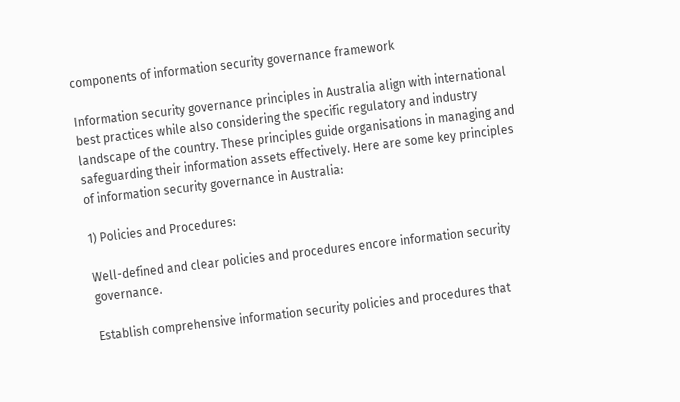components of information security governance framework

Information security governance principles in Australia align with international best practices while also considering the specific regulatory and industry landscape of the country. These principles guide organisations in managing and safeguarding their information assets effectively. Here are some key principles of information security governance in Australia:

1) Policies and Procedures:

Well-defined and clear policies and procedures encore information security governance.

Establish comprehensive information security policies and procedures that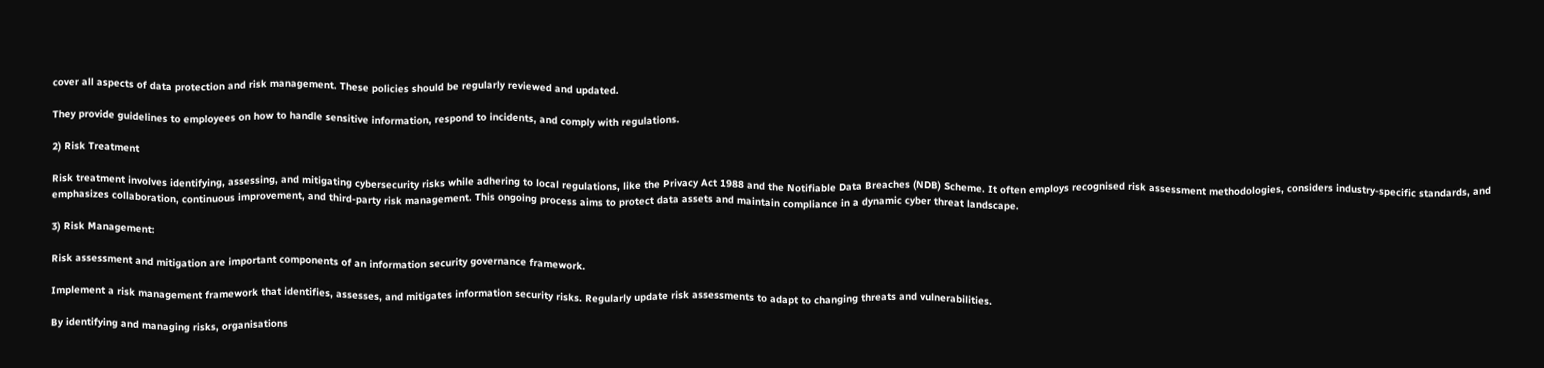cover all aspects of data protection and risk management. These policies should be regularly reviewed and updated.

They provide guidelines to employees on how to handle sensitive information, respond to incidents, and comply with regulations.

2) Risk Treatment

Risk treatment involves identifying, assessing, and mitigating cybersecurity risks while adhering to local regulations, like the Privacy Act 1988 and the Notifiable Data Breaches (NDB) Scheme. It often employs recognised risk assessment methodologies, considers industry-specific standards, and emphasizes collaboration, continuous improvement, and third-party risk management. This ongoing process aims to protect data assets and maintain compliance in a dynamic cyber threat landscape.

3) Risk Management:

Risk assessment and mitigation are important components of an information security governance framework.

Implement a risk management framework that identifies, assesses, and mitigates information security risks. Regularly update risk assessments to adapt to changing threats and vulnerabilities.

By identifying and managing risks, organisations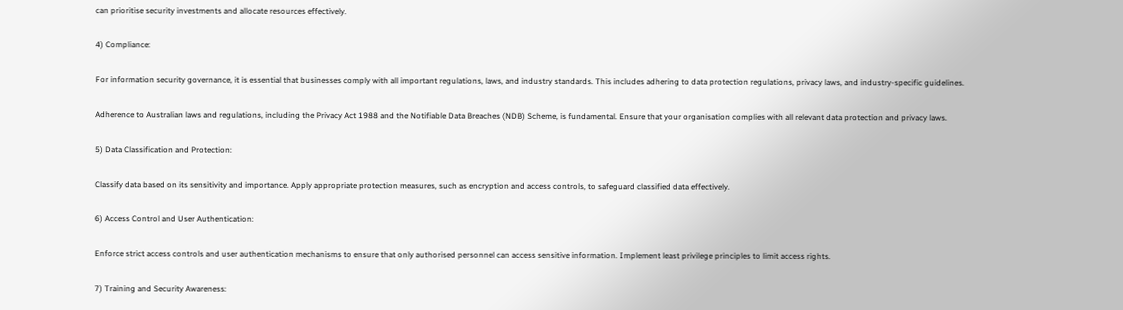can prioritise security investments and allocate resources effectively.

4) Compliance:

For information security governance, it is essential that businesses comply with all important regulations, laws, and industry standards. This includes adhering to data protection regulations, privacy laws, and industry-specific guidelines.

Adherence to Australian laws and regulations, including the Privacy Act 1988 and the Notifiable Data Breaches (NDB) Scheme, is fundamental. Ensure that your organisation complies with all relevant data protection and privacy laws.

5) Data Classification and Protection:

Classify data based on its sensitivity and importance. Apply appropriate protection measures, such as encryption and access controls, to safeguard classified data effectively.

6) Access Control and User Authentication:

Enforce strict access controls and user authentication mechanisms to ensure that only authorised personnel can access sensitive information. Implement least privilege principles to limit access rights.

7) Training and Security Awareness: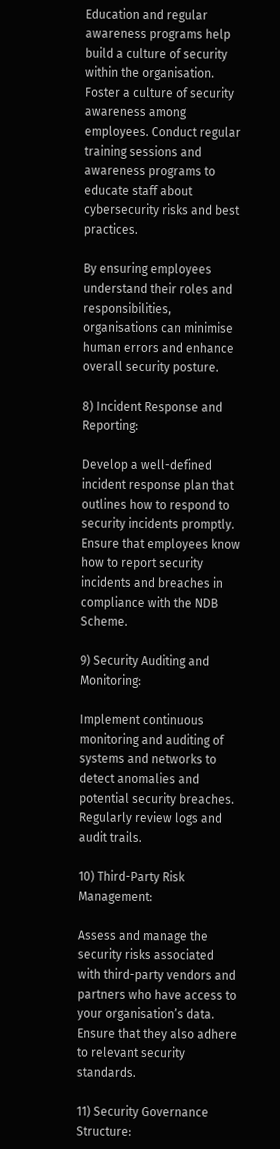Education and regular awareness programs help build a culture of security within the organisation. Foster a culture of security awareness among employees. Conduct regular training sessions and awareness programs to educate staff about cybersecurity risks and best practices.

By ensuring employees understand their roles and responsibilities, organisations can minimise human errors and enhance overall security posture.

8) Incident Response and Reporting:

Develop a well-defined incident response plan that outlines how to respond to security incidents promptly. Ensure that employees know how to report security incidents and breaches in compliance with the NDB Scheme.

9) Security Auditing and Monitoring:

Implement continuous monitoring and auditing of systems and networks to detect anomalies and potential security breaches. Regularly review logs and audit trails.

10) Third-Party Risk Management:

Assess and manage the security risks associated with third-party vendors and partners who have access to your organisation’s data. Ensure that they also adhere to relevant security standards.

11) Security Governance Structure: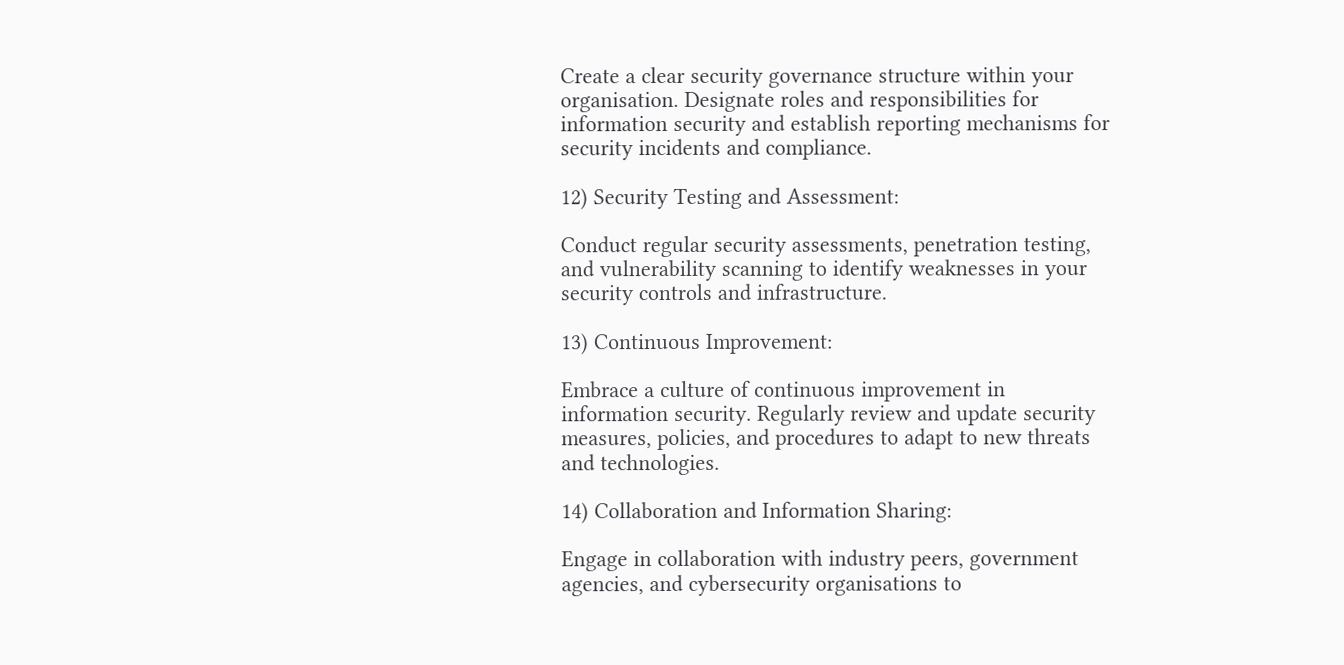Create a clear security governance structure within your organisation. Designate roles and responsibilities for information security and establish reporting mechanisms for security incidents and compliance.

12) Security Testing and Assessment:

Conduct regular security assessments, penetration testing, and vulnerability scanning to identify weaknesses in your security controls and infrastructure.

13) Continuous Improvement:

Embrace a culture of continuous improvement in information security. Regularly review and update security measures, policies, and procedures to adapt to new threats and technologies.

14) Collaboration and Information Sharing:

Engage in collaboration with industry peers, government agencies, and cybersecurity organisations to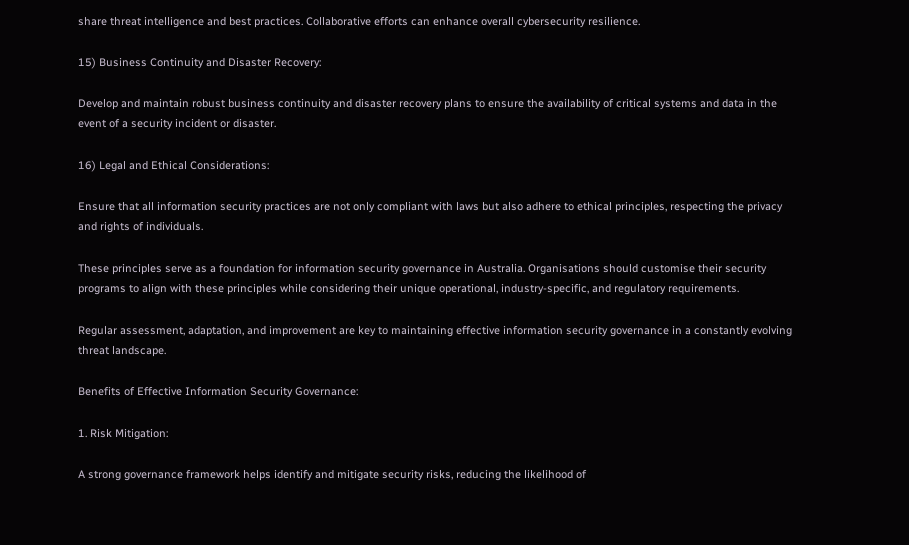share threat intelligence and best practices. Collaborative efforts can enhance overall cybersecurity resilience.

15) Business Continuity and Disaster Recovery:

Develop and maintain robust business continuity and disaster recovery plans to ensure the availability of critical systems and data in the event of a security incident or disaster.

16) Legal and Ethical Considerations:

Ensure that all information security practices are not only compliant with laws but also adhere to ethical principles, respecting the privacy and rights of individuals.

These principles serve as a foundation for information security governance in Australia. Organisations should customise their security programs to align with these principles while considering their unique operational, industry-specific, and regulatory requirements.

Regular assessment, adaptation, and improvement are key to maintaining effective information security governance in a constantly evolving threat landscape.

Benefits of Effective Information Security Governance:

1. Risk Mitigation:

A strong governance framework helps identify and mitigate security risks, reducing the likelihood of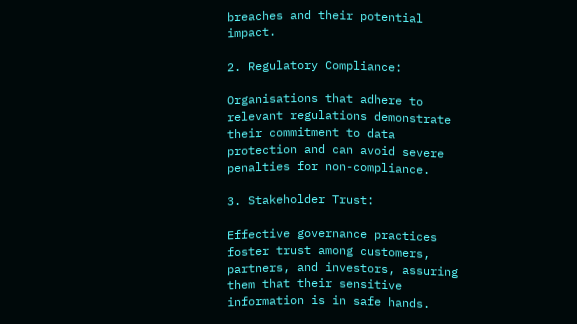breaches and their potential impact.

2. Regulatory Compliance:

Organisations that adhere to relevant regulations demonstrate their commitment to data protection and can avoid severe penalties for non-compliance.

3. Stakeholder Trust:

Effective governance practices foster trust among customers, partners, and investors, assuring them that their sensitive information is in safe hands.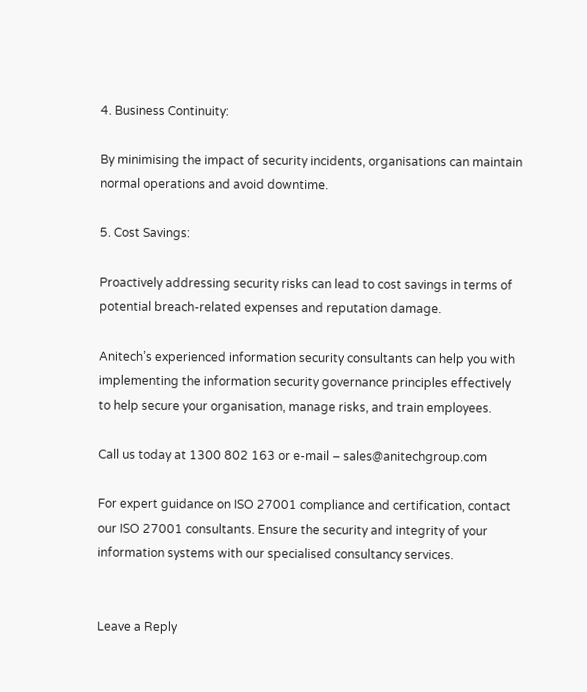4. Business Continuity:

By minimising the impact of security incidents, organisations can maintain normal operations and avoid downtime.

5. Cost Savings:

Proactively addressing security risks can lead to cost savings in terms of potential breach-related expenses and reputation damage.

Anitech’s experienced information security consultants can help you with implementing the information security governance principles effectively to help secure your organisation, manage risks, and train employees.

Call us today at 1300 802 163 or e-mail – sales@anitechgroup.com

For expert guidance on ISO 27001 compliance and certification, contact our ISO 27001 consultants. Ensure the security and integrity of your information systems with our specialised consultancy services.


Leave a Reply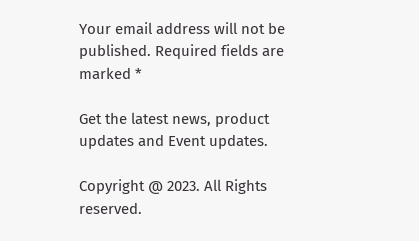Your email address will not be published. Required fields are marked *

Get the latest news, product updates and Event updates.

Copyright @ 2023. All Rights reserved.